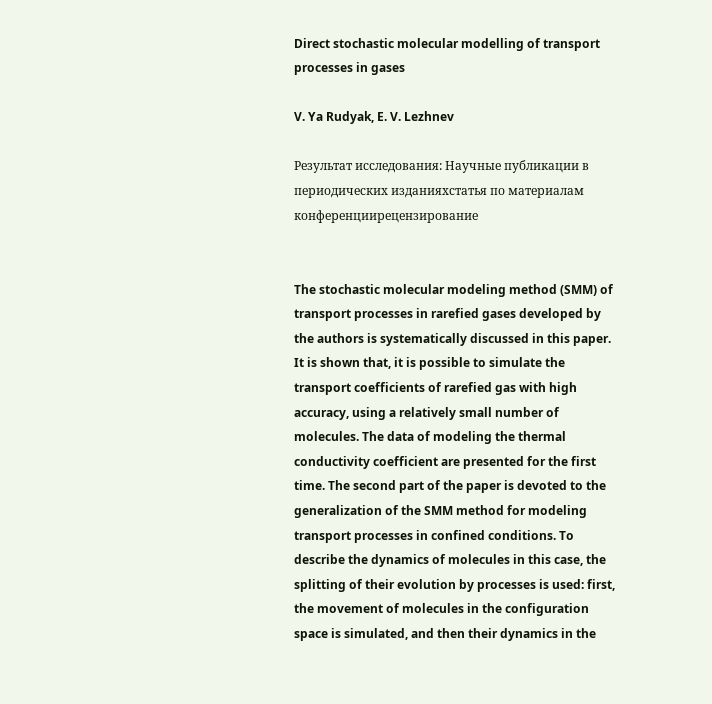Direct stochastic molecular modelling of transport processes in gases

V. Ya Rudyak, E. V. Lezhnev

Результат исследования: Научные публикации в периодических изданияхстатья по материалам конференциирецензирование


The stochastic molecular modeling method (SMM) of transport processes in rarefied gases developed by the authors is systematically discussed in this paper. It is shown that, it is possible to simulate the transport coefficients of rarefied gas with high accuracy, using a relatively small number of molecules. The data of modeling the thermal conductivity coefficient are presented for the first time. The second part of the paper is devoted to the generalization of the SMM method for modeling transport processes in confined conditions. To describe the dynamics of molecules in this case, the splitting of their evolution by processes is used: first, the movement of molecules in the configuration space is simulated, and then their dynamics in the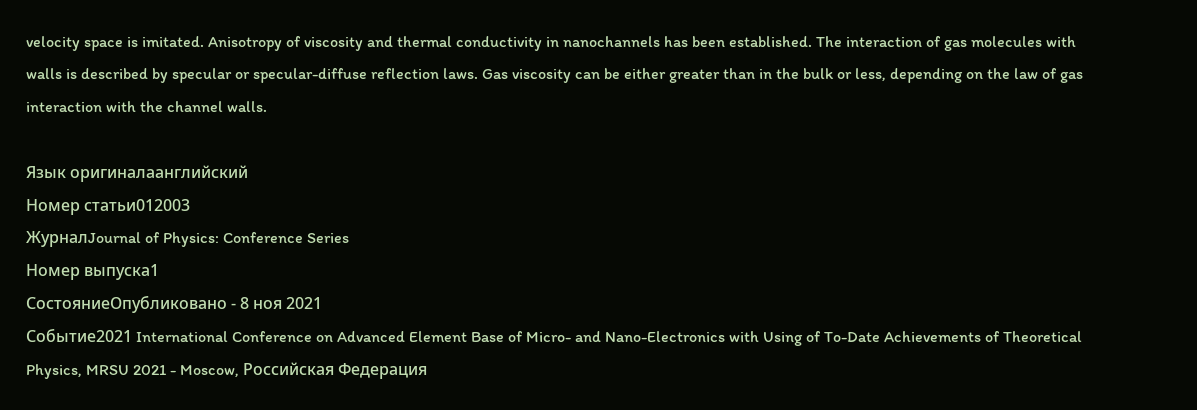velocity space is imitated. Anisotropy of viscosity and thermal conductivity in nanochannels has been established. The interaction of gas molecules with walls is described by specular or specular-diffuse reflection laws. Gas viscosity can be either greater than in the bulk or less, depending on the law of gas interaction with the channel walls.

Язык оригиналаанглийский
Номер статьи012003
ЖурналJournal of Physics: Conference Series
Номер выпуска1
СостояниеОпубликовано - 8 ноя 2021
Событие2021 International Conference on Advanced Element Base of Micro- and Nano-Electronics with Using of To-Date Achievements of Theoretical Physics, MRSU 2021 - Moscow, Российская Федерация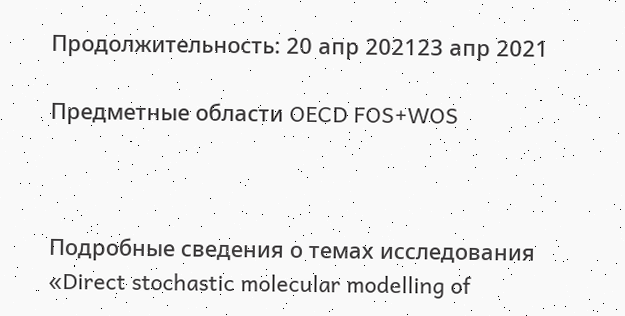Продолжительность: 20 апр 202123 апр 2021

Предметные области OECD FOS+WOS



Подробные сведения о темах исследования «Direct stochastic molecular modelling of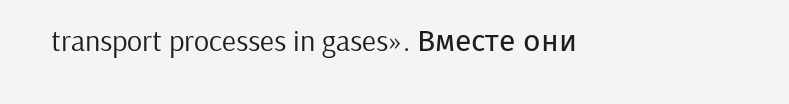transport processes in gases». Вместе они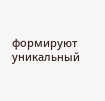формируют уникальный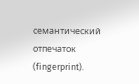семантический отпечаток (fingerprint).